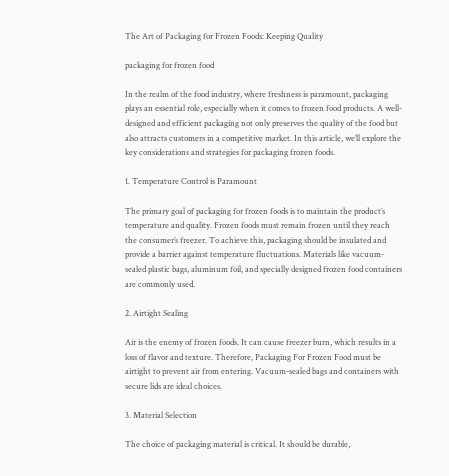The Art of Packaging for Frozen Foods: Keeping Quality

packaging for frozen food

In the realm of the food industry, where freshness is paramount, packaging plays an essential role, especially when it comes to frozen food products. A well-designed and efficient packaging not only preserves the quality of the food but also attracts customers in a competitive market. In this article, we’ll explore the key considerations and strategies for packaging frozen foods.

1. Temperature Control is Paramount

The primary goal of packaging for frozen foods is to maintain the product’s temperature and quality. Frozen foods must remain frozen until they reach the consumer’s freezer. To achieve this, packaging should be insulated and provide a barrier against temperature fluctuations. Materials like vacuum-sealed plastic bags, aluminum foil, and specially designed frozen food containers are commonly used.

2. Airtight Sealing

Air is the enemy of frozen foods. It can cause freezer burn, which results in a loss of flavor and texture. Therefore, Packaging For Frozen Food must be airtight to prevent air from entering. Vacuum-sealed bags and containers with secure lids are ideal choices.

3. Material Selection

The choice of packaging material is critical. It should be durable,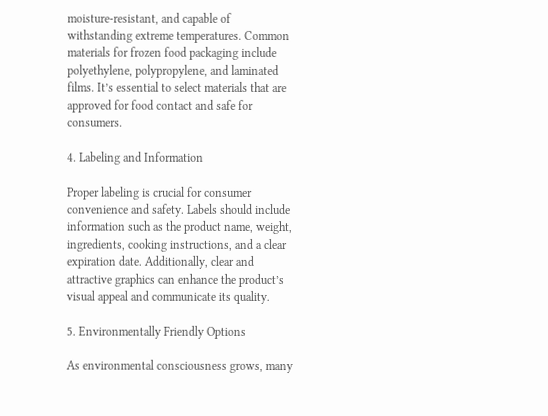moisture-resistant, and capable of withstanding extreme temperatures. Common materials for frozen food packaging include polyethylene, polypropylene, and laminated films. It’s essential to select materials that are approved for food contact and safe for consumers.

4. Labeling and Information

Proper labeling is crucial for consumer convenience and safety. Labels should include information such as the product name, weight, ingredients, cooking instructions, and a clear expiration date. Additionally, clear and attractive graphics can enhance the product’s visual appeal and communicate its quality.

5. Environmentally Friendly Options

As environmental consciousness grows, many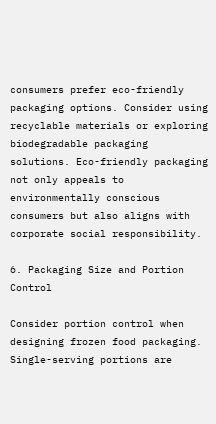consumers prefer eco-friendly packaging options. Consider using recyclable materials or exploring biodegradable packaging solutions. Eco-friendly packaging not only appeals to environmentally conscious consumers but also aligns with corporate social responsibility.

6. Packaging Size and Portion Control

Consider portion control when designing frozen food packaging. Single-serving portions are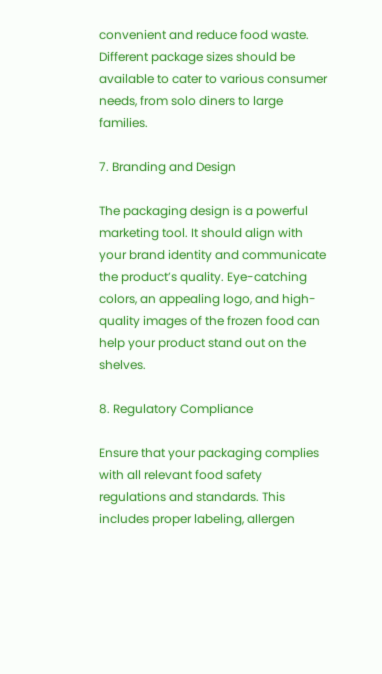convenient and reduce food waste. Different package sizes should be available to cater to various consumer needs, from solo diners to large families.

7. Branding and Design

The packaging design is a powerful marketing tool. It should align with your brand identity and communicate the product’s quality. Eye-catching colors, an appealing logo, and high-quality images of the frozen food can help your product stand out on the shelves.

8. Regulatory Compliance

Ensure that your packaging complies with all relevant food safety regulations and standards. This includes proper labeling, allergen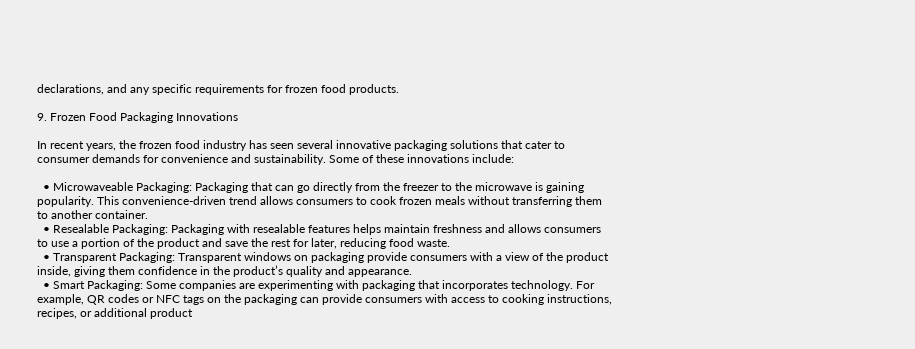declarations, and any specific requirements for frozen food products.

9. Frozen Food Packaging Innovations

In recent years, the frozen food industry has seen several innovative packaging solutions that cater to consumer demands for convenience and sustainability. Some of these innovations include:

  • Microwaveable Packaging: Packaging that can go directly from the freezer to the microwave is gaining popularity. This convenience-driven trend allows consumers to cook frozen meals without transferring them to another container.
  • Resealable Packaging: Packaging with resealable features helps maintain freshness and allows consumers to use a portion of the product and save the rest for later, reducing food waste.
  • Transparent Packaging: Transparent windows on packaging provide consumers with a view of the product inside, giving them confidence in the product’s quality and appearance.
  • Smart Packaging: Some companies are experimenting with packaging that incorporates technology. For example, QR codes or NFC tags on the packaging can provide consumers with access to cooking instructions, recipes, or additional product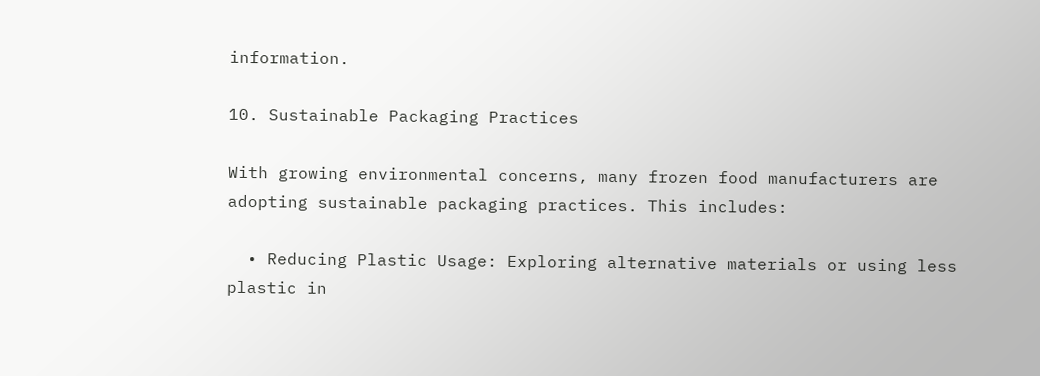information.

10. Sustainable Packaging Practices

With growing environmental concerns, many frozen food manufacturers are adopting sustainable packaging practices. This includes:

  • Reducing Plastic Usage: Exploring alternative materials or using less plastic in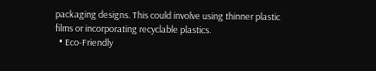packaging designs. This could involve using thinner plastic films or incorporating recyclable plastics.
  • Eco-Friendly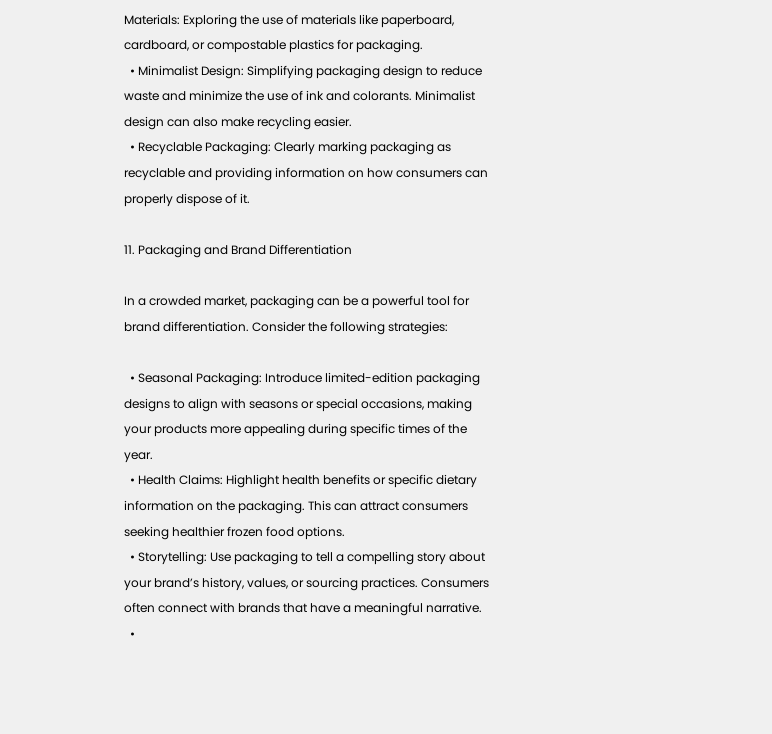Materials: Exploring the use of materials like paperboard, cardboard, or compostable plastics for packaging.
  • Minimalist Design: Simplifying packaging design to reduce waste and minimize the use of ink and colorants. Minimalist design can also make recycling easier.
  • Recyclable Packaging: Clearly marking packaging as recyclable and providing information on how consumers can properly dispose of it.

11. Packaging and Brand Differentiation

In a crowded market, packaging can be a powerful tool for brand differentiation. Consider the following strategies:

  • Seasonal Packaging: Introduce limited-edition packaging designs to align with seasons or special occasions, making your products more appealing during specific times of the year.
  • Health Claims: Highlight health benefits or specific dietary information on the packaging. This can attract consumers seeking healthier frozen food options.
  • Storytelling: Use packaging to tell a compelling story about your brand’s history, values, or sourcing practices. Consumers often connect with brands that have a meaningful narrative.
  •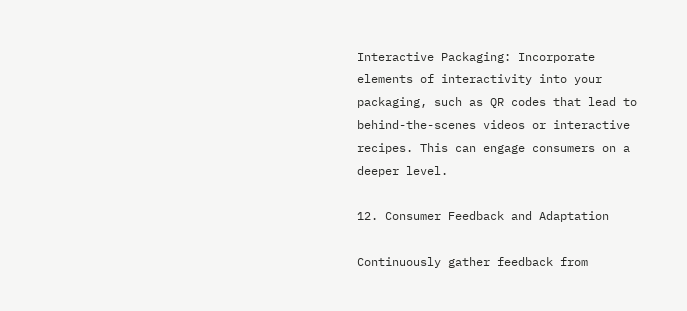Interactive Packaging: Incorporate elements of interactivity into your packaging, such as QR codes that lead to behind-the-scenes videos or interactive recipes. This can engage consumers on a deeper level.

12. Consumer Feedback and Adaptation

Continuously gather feedback from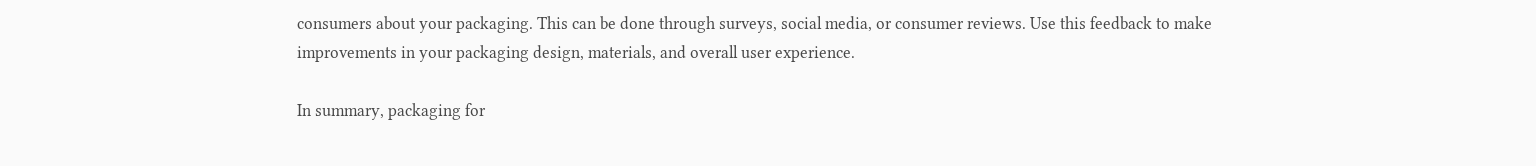consumers about your packaging. This can be done through surveys, social media, or consumer reviews. Use this feedback to make improvements in your packaging design, materials, and overall user experience.

In summary, packaging for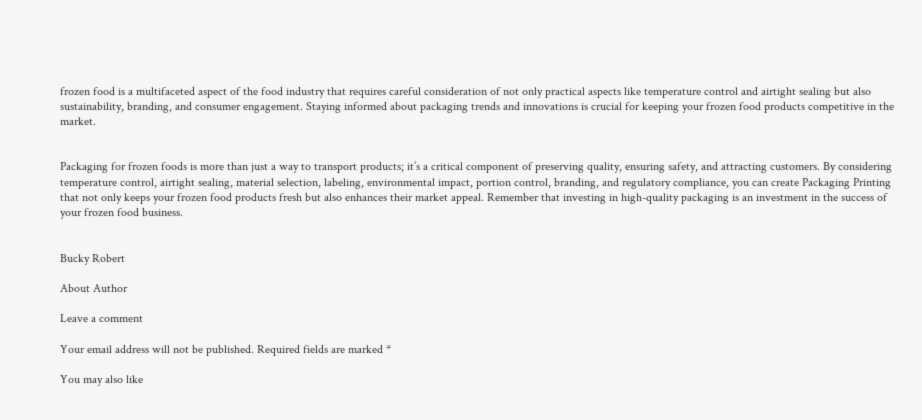frozen food is a multifaceted aspect of the food industry that requires careful consideration of not only practical aspects like temperature control and airtight sealing but also sustainability, branding, and consumer engagement. Staying informed about packaging trends and innovations is crucial for keeping your frozen food products competitive in the market.


Packaging for frozen foods is more than just a way to transport products; it’s a critical component of preserving quality, ensuring safety, and attracting customers. By considering temperature control, airtight sealing, material selection, labeling, environmental impact, portion control, branding, and regulatory compliance, you can create Packaging Printing that not only keeps your frozen food products fresh but also enhances their market appeal. Remember that investing in high-quality packaging is an investment in the success of your frozen food business.


Bucky Robert

About Author

Leave a comment

Your email address will not be published. Required fields are marked *

You may also like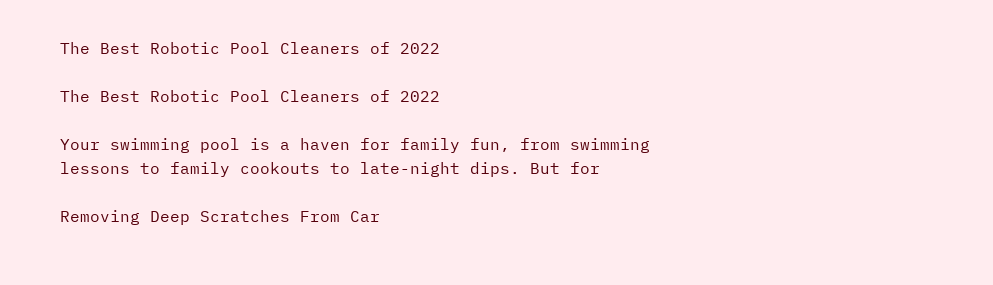The Best Robotic Pool Cleaners of 2022

The Best Robotic Pool Cleaners of 2022

Your swimming pool is a haven for family fun, from swimming lessons to family cookouts to late-night dips. But for

Removing Deep Scratches From Car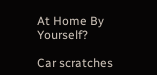At Home By Yourself?

Car scratches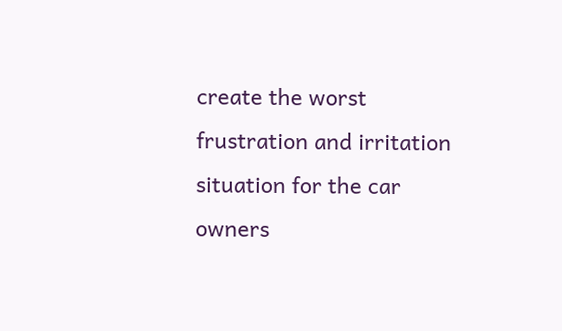create the worst frustration and irritation situation for the car owners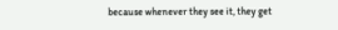because whenever they see it, they get